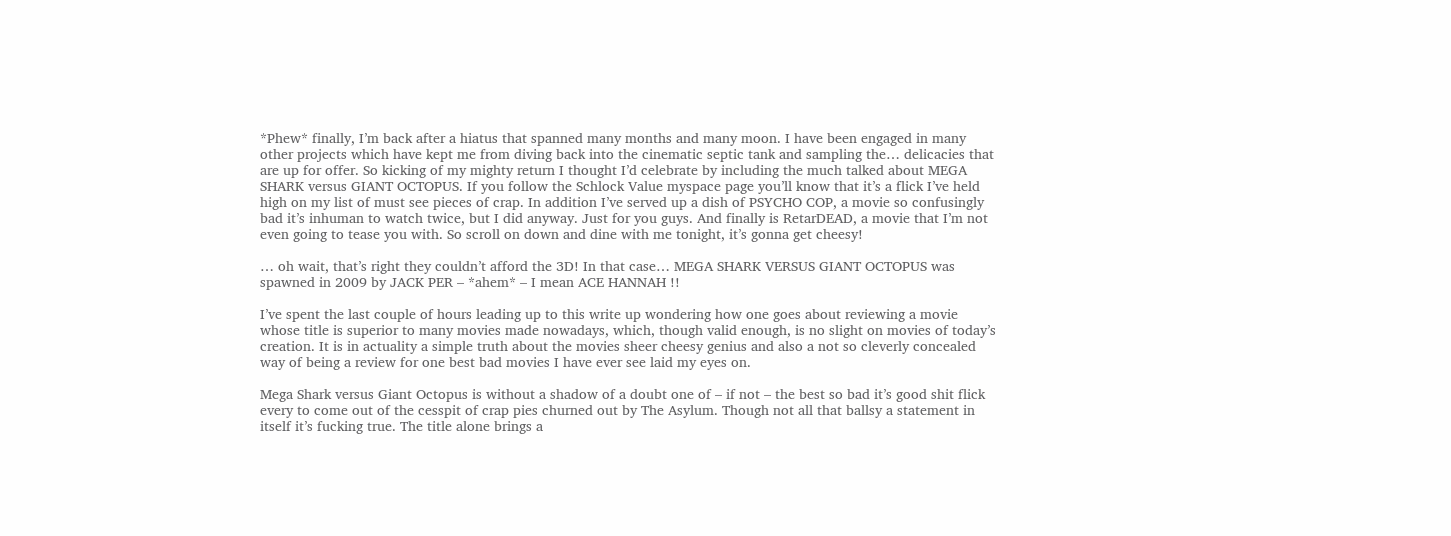*Phew* finally, I’m back after a hiatus that spanned many months and many moon. I have been engaged in many other projects which have kept me from diving back into the cinematic septic tank and sampling the… delicacies that are up for offer. So kicking of my mighty return I thought I’d celebrate by including the much talked about MEGA SHARK versus GIANT OCTOPUS. If you follow the Schlock Value myspace page you’ll know that it’s a flick I’ve held high on my list of must see pieces of crap. In addition I’ve served up a dish of PSYCHO COP, a movie so confusingly bad it’s inhuman to watch twice, but I did anyway. Just for you guys. And finally is RetarDEAD, a movie that I’m not even going to tease you with. So scroll on down and dine with me tonight, it’s gonna get cheesy!

… oh wait, that’s right they couldn’t afford the 3D! In that case… MEGA SHARK VERSUS GIANT OCTOPUS was spawned in 2009 by JACK PER – *ahem* – I mean ACE HANNAH !!

I’ve spent the last couple of hours leading up to this write up wondering how one goes about reviewing a movie whose title is superior to many movies made nowadays, which, though valid enough, is no slight on movies of today’s creation. It is in actuality a simple truth about the movies sheer cheesy genius and also a not so cleverly concealed way of being a review for one best bad movies I have ever see laid my eyes on.

Mega Shark versus Giant Octopus is without a shadow of a doubt one of – if not – the best so bad it’s good shit flick every to come out of the cesspit of crap pies churned out by The Asylum. Though not all that ballsy a statement in itself it’s fucking true. The title alone brings a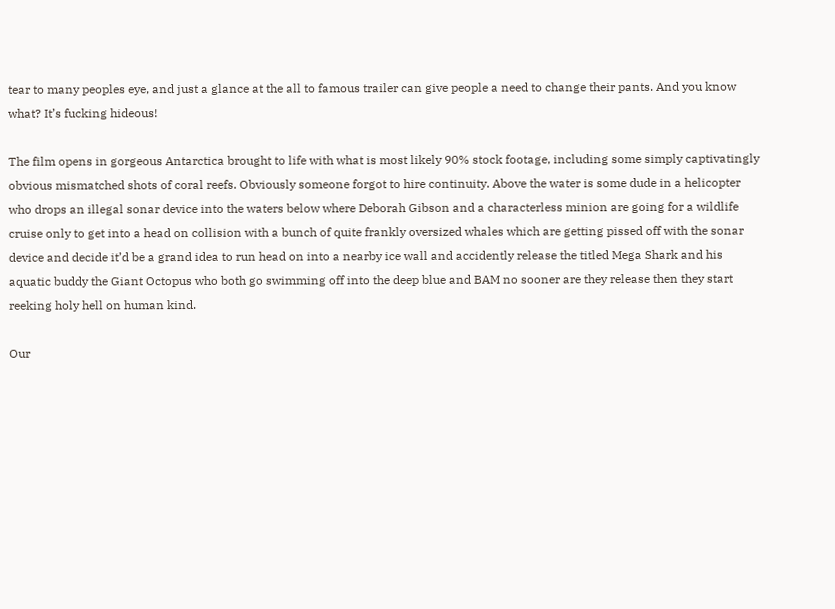tear to many peoples eye, and just a glance at the all to famous trailer can give people a need to change their pants. And you know what? It’s fucking hideous!

The film opens in gorgeous Antarctica brought to life with what is most likely 90% stock footage, including some simply captivatingly obvious mismatched shots of coral reefs. Obviously someone forgot to hire continuity. Above the water is some dude in a helicopter who drops an illegal sonar device into the waters below where Deborah Gibson and a characterless minion are going for a wildlife cruise only to get into a head on collision with a bunch of quite frankly oversized whales which are getting pissed off with the sonar device and decide it’d be a grand idea to run head on into a nearby ice wall and accidently release the titled Mega Shark and his aquatic buddy the Giant Octopus who both go swimming off into the deep blue and BAM no sooner are they release then they start reeking holy hell on human kind.

Our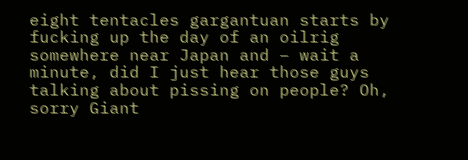eight tentacles gargantuan starts by fucking up the day of an oilrig somewhere near Japan and – wait a minute, did I just hear those guys talking about pissing on people? Oh, sorry Giant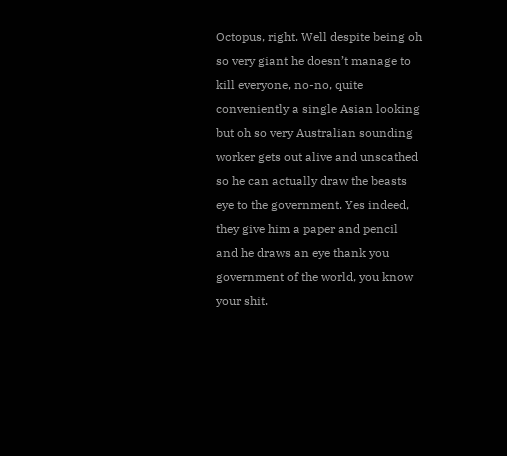Octopus, right. Well despite being oh so very giant he doesn’t manage to kill everyone, no-no, quite conveniently a single Asian looking but oh so very Australian sounding worker gets out alive and unscathed so he can actually draw the beasts eye to the government. Yes indeed, they give him a paper and pencil and he draws an eye thank you government of the world, you know your shit.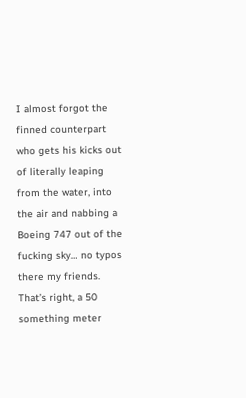I almost forgot the finned counterpart who gets his kicks out of literally leaping from the water, into the air and nabbing a Boeing 747 out of the fucking sky… no typos there my friends. That’s right, a 50 something meter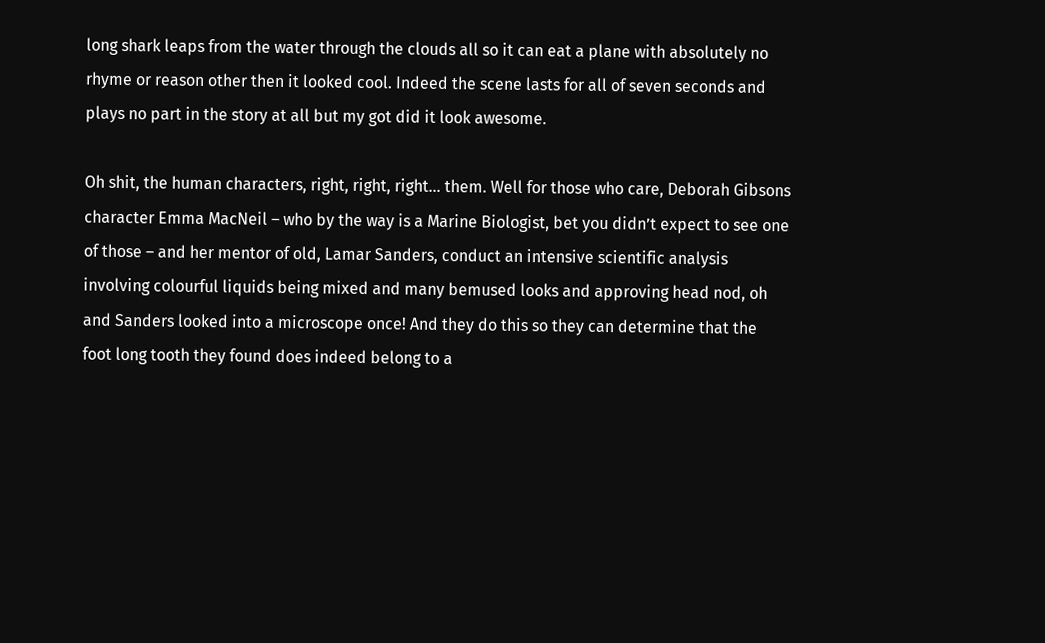long shark leaps from the water through the clouds all so it can eat a plane with absolutely no rhyme or reason other then it looked cool. Indeed the scene lasts for all of seven seconds and plays no part in the story at all but my got did it look awesome.

Oh shit, the human characters, right, right, right… them. Well for those who care, Deborah Gibsons character Emma MacNeil – who by the way is a Marine Biologist, bet you didn’t expect to see one of those – and her mentor of old, Lamar Sanders, conduct an intensive scientific analysis involving colourful liquids being mixed and many bemused looks and approving head nod, oh and Sanders looked into a microscope once! And they do this so they can determine that the foot long tooth they found does indeed belong to a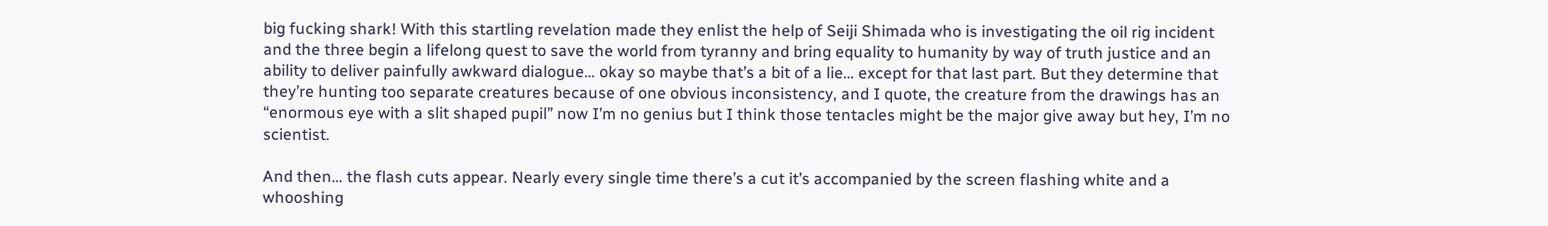big fucking shark! With this startling revelation made they enlist the help of Seiji Shimada who is investigating the oil rig incident and the three begin a lifelong quest to save the world from tyranny and bring equality to humanity by way of truth justice and an ability to deliver painfully awkward dialogue… okay so maybe that’s a bit of a lie… except for that last part. But they determine that they’re hunting too separate creatures because of one obvious inconsistency, and I quote, the creature from the drawings has an “enormous eye with a slit shaped pupil” now I’m no genius but I think those tentacles might be the major give away but hey, I’m no scientist.

And then… the flash cuts appear. Nearly every single time there’s a cut it’s accompanied by the screen flashing white and a whooshing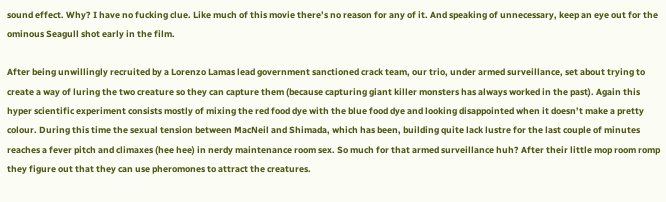sound effect. Why? I have no fucking clue. Like much of this movie there’s no reason for any of it. And speaking of unnecessary, keep an eye out for the ominous Seagull shot early in the film.

After being unwillingly recruited by a Lorenzo Lamas lead government sanctioned crack team, our trio, under armed surveillance, set about trying to create a way of luring the two creature so they can capture them (because capturing giant killer monsters has always worked in the past). Again this hyper scientific experiment consists mostly of mixing the red food dye with the blue food dye and looking disappointed when it doesn’t make a pretty colour. During this time the sexual tension between MacNeil and Shimada, which has been, building quite lack lustre for the last couple of minutes reaches a fever pitch and climaxes (hee hee) in nerdy maintenance room sex. So much for that armed surveillance huh? After their little mop room romp they figure out that they can use pheromones to attract the creatures.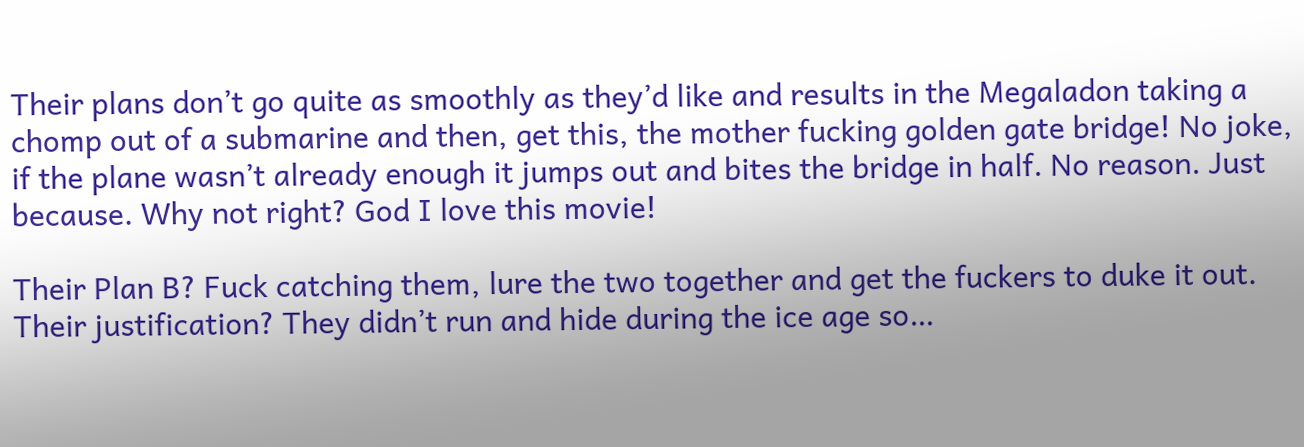Their plans don’t go quite as smoothly as they’d like and results in the Megaladon taking a chomp out of a submarine and then, get this, the mother fucking golden gate bridge! No joke, if the plane wasn’t already enough it jumps out and bites the bridge in half. No reason. Just because. Why not right? God I love this movie!

Their Plan B? Fuck catching them, lure the two together and get the fuckers to duke it out. Their justification? They didn’t run and hide during the ice age so…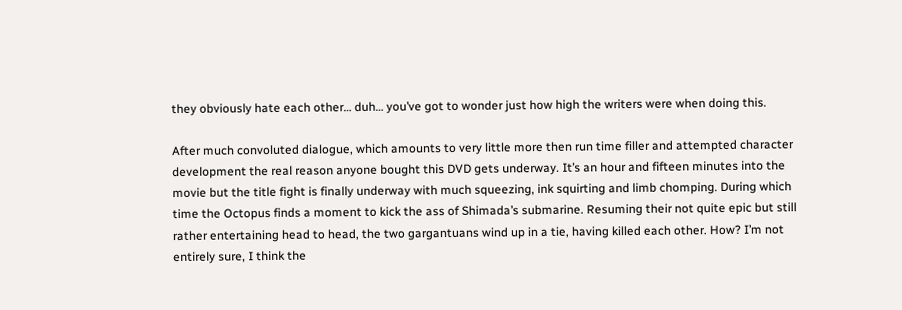they obviously hate each other… duh… you’ve got to wonder just how high the writers were when doing this.

After much convoluted dialogue, which amounts to very little more then run time filler and attempted character development the real reason anyone bought this DVD gets underway. It’s an hour and fifteen minutes into the movie but the title fight is finally underway with much squeezing, ink squirting and limb chomping. During which time the Octopus finds a moment to kick the ass of Shimada’s submarine. Resuming their not quite epic but still rather entertaining head to head, the two gargantuans wind up in a tie, having killed each other. How? I’m not entirely sure, I think the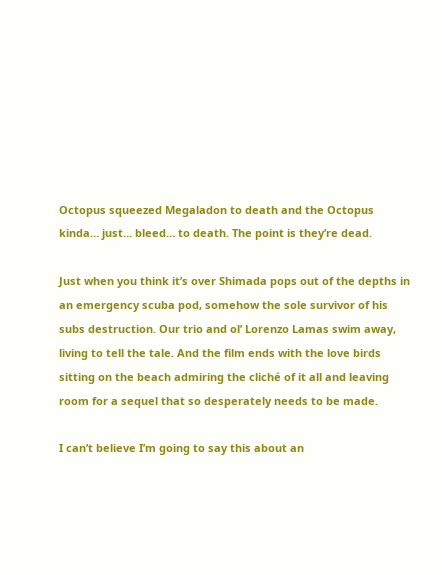Octopus squeezed Megaladon to death and the Octopus kinda… just… bleed… to death. The point is they’re dead.

Just when you think it’s over Shimada pops out of the depths in an emergency scuba pod, somehow the sole survivor of his subs destruction. Our trio and ol’ Lorenzo Lamas swim away, living to tell the tale. And the film ends with the love birds sitting on the beach admiring the cliché of it all and leaving room for a sequel that so desperately needs to be made.

I can’t believe I’m going to say this about an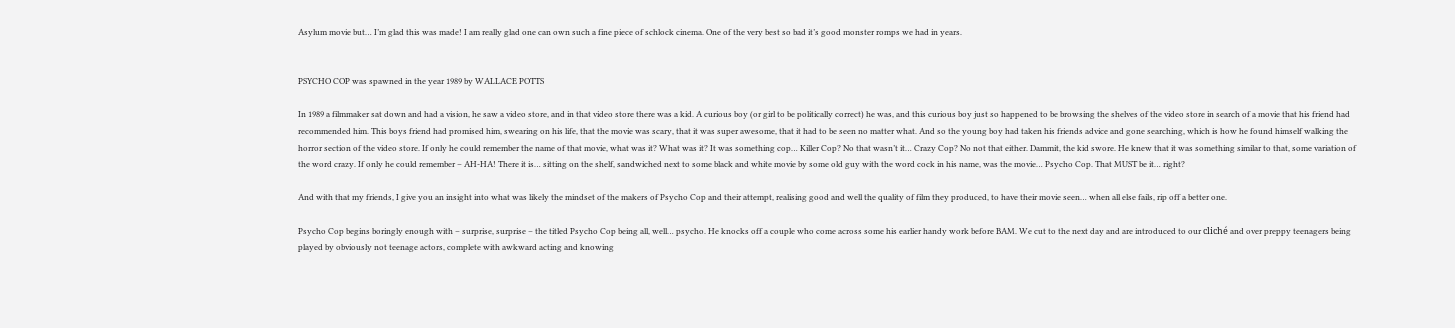Asylum movie but… I’m glad this was made! I am really glad one can own such a fine piece of schlock cinema. One of the very best so bad it’s good monster romps we had in years.


PSYCHO COP was spawned in the year 1989 by WALLACE POTTS

In 1989 a filmmaker sat down and had a vision, he saw a video store, and in that video store there was a kid. A curious boy (or girl to be politically correct) he was, and this curious boy just so happened to be browsing the shelves of the video store in search of a movie that his friend had recommended him. This boys friend had promised him, swearing on his life, that the movie was scary, that it was super awesome, that it had to be seen no matter what. And so the young boy had taken his friends advice and gone searching, which is how he found himself walking the horror section of the video store. If only he could remember the name of that movie, what was it? What was it? It was something cop… Killer Cop? No that wasn’t it… Crazy Cop? No not that either. Dammit, the kid swore. He knew that it was something similar to that, some variation of the word crazy. If only he could remember – AH-HA! There it is… sitting on the shelf, sandwiched next to some black and white movie by some old guy with the word cock in his name, was the movie… Psycho Cop. That MUST be it… right?

And with that my friends, I give you an insight into what was likely the mindset of the makers of Psycho Cop and their attempt, realising good and well the quality of film they produced, to have their movie seen… when all else fails, rip off a better one.

Psycho Cop begins boringly enough with – surprise, surprise – the titled Psycho Cop being all, well… psycho. He knocks off a couple who come across some his earlier handy work before BAM. We cut to the next day and are introduced to our cliché and over preppy teenagers being played by obviously not teenage actors, complete with awkward acting and knowing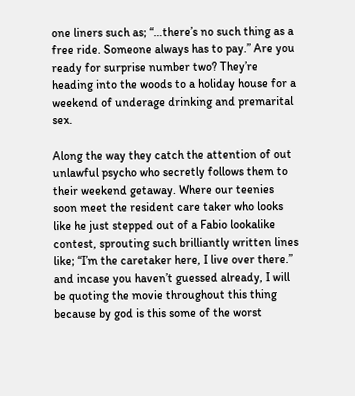one liners such as; “…there’s no such thing as a free ride. Someone always has to pay.” Are you ready for surprise number two? They’re heading into the woods to a holiday house for a weekend of underage drinking and premarital sex.

Along the way they catch the attention of out unlawful psycho who secretly follows them to their weekend getaway. Where our teenies soon meet the resident care taker who looks like he just stepped out of a Fabio lookalike contest, sprouting such brilliantly written lines like; “I’m the caretaker here, I live over there.” and incase you haven’t guessed already, I will be quoting the movie throughout this thing because by god is this some of the worst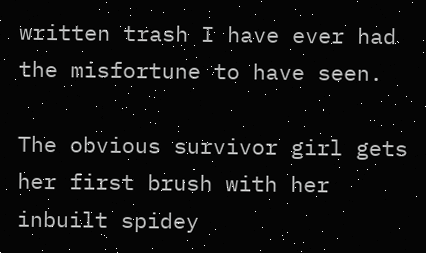written trash I have ever had the misfortune to have seen.

The obvious survivor girl gets her first brush with her inbuilt spidey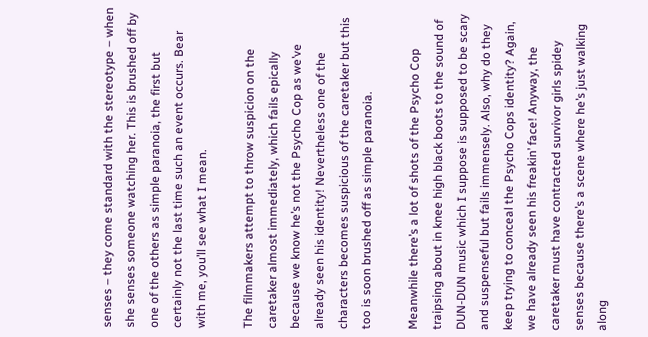senses – they come standard with the stereotype – when she senses someone watching her. This is brushed off by one of the others as simple paranoia, the first but certainly not the last time such an event occurs. Bear with me, you’ll see what I mean.

The filmmakers attempt to throw suspicion on the caretaker almost immediately, which fails epically because we know he’s not the Psycho Cop as we’ve already seen his identity! Nevertheless one of the characters becomes suspicious of the caretaker but this too is soon brushed off as simple paranoia.

Meanwhile there’s a lot of shots of the Psycho Cop traipsing about in knee high black boots to the sound of DUN-DUN music which I suppose is supposed to be scary and suspenseful but fails immensely. Also, why do they keep trying to conceal the Psycho Cops identity? Again, we have already seen his freakin’ face! Anyway, the caretaker must have contracted survivor girls spidey senses because there’s a scene where he’s just walking along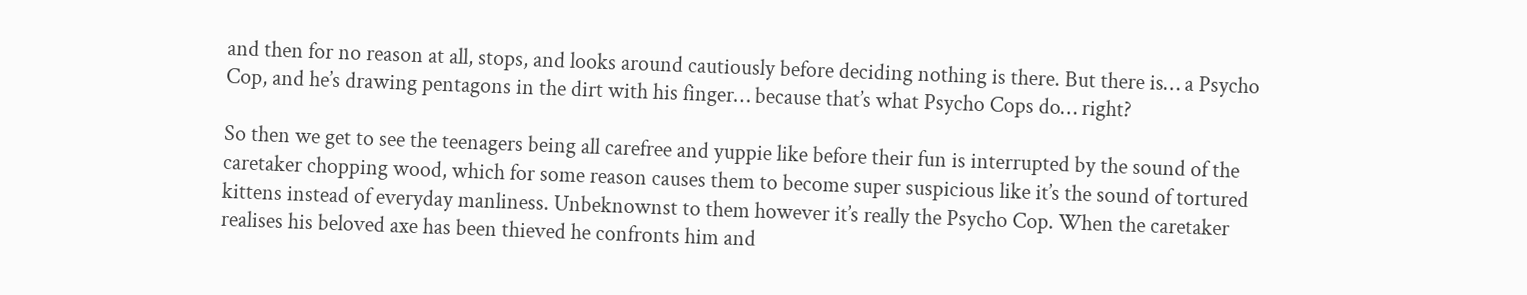and then for no reason at all, stops, and looks around cautiously before deciding nothing is there. But there is… a Psycho Cop, and he’s drawing pentagons in the dirt with his finger… because that’s what Psycho Cops do… right?

So then we get to see the teenagers being all carefree and yuppie like before their fun is interrupted by the sound of the caretaker chopping wood, which for some reason causes them to become super suspicious like it’s the sound of tortured kittens instead of everyday manliness. Unbeknownst to them however it’s really the Psycho Cop. When the caretaker realises his beloved axe has been thieved he confronts him and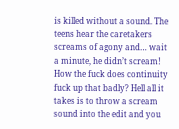is killed without a sound. The teens hear the caretakers screams of agony and… wait a minute, he didn’t scream! How the fuck does continuity fuck up that badly? Hell all it takes is to throw a scream sound into the edit and you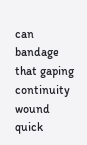can bandage that gaping continuity wound quick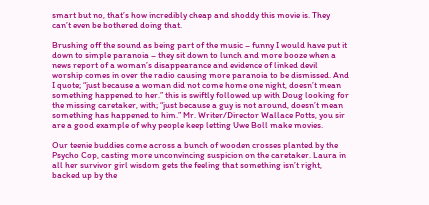smart but no, that’s how incredibly cheap and shoddy this movie is. They can’t even be bothered doing that.

Brushing off the sound as being part of the music – funny I would have put it down to simple paranoia – they sit down to lunch and more booze when a news report of a woman’s disappearance and evidence of linked devil worship comes in over the radio causing more paranoia to be dismissed. And I quote; “just because a woman did not come home one night, doesn’t mean something happened to her.” this is swiftly followed up with Doug looking for the missing caretaker, with; “just because a guy is not around, doesn’t mean something has happened to him.” Mr. Writer/Director Wallace Potts, you sir are a good example of why people keep letting Uwe Boll make movies.

Our teenie buddies come across a bunch of wooden crosses planted by the Psycho Cop, casting more unconvincing suspicion on the caretaker. Laura in all her survivor girl wisdom gets the feeling that something isn’t right, backed up by the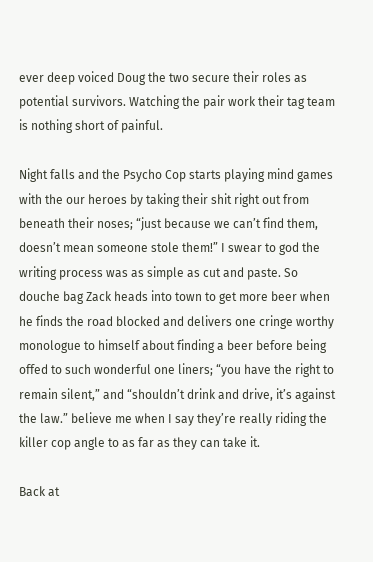ever deep voiced Doug the two secure their roles as potential survivors. Watching the pair work their tag team is nothing short of painful.

Night falls and the Psycho Cop starts playing mind games with the our heroes by taking their shit right out from beneath their noses; “just because we can’t find them, doesn’t mean someone stole them!” I swear to god the writing process was as simple as cut and paste. So douche bag Zack heads into town to get more beer when he finds the road blocked and delivers one cringe worthy monologue to himself about finding a beer before being offed to such wonderful one liners; “you have the right to remain silent,” and “shouldn’t drink and drive, it’s against the law.” believe me when I say they’re really riding the killer cop angle to as far as they can take it.

Back at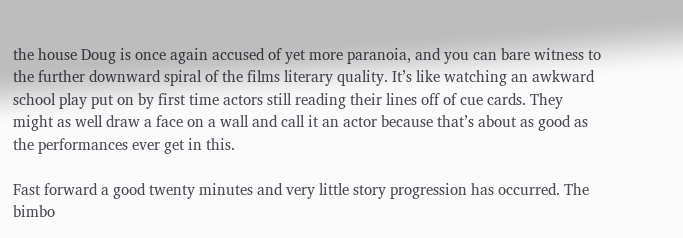the house Doug is once again accused of yet more paranoia, and you can bare witness to the further downward spiral of the films literary quality. It’s like watching an awkward school play put on by first time actors still reading their lines off of cue cards. They might as well draw a face on a wall and call it an actor because that’s about as good as the performances ever get in this.

Fast forward a good twenty minutes and very little story progression has occurred. The bimbo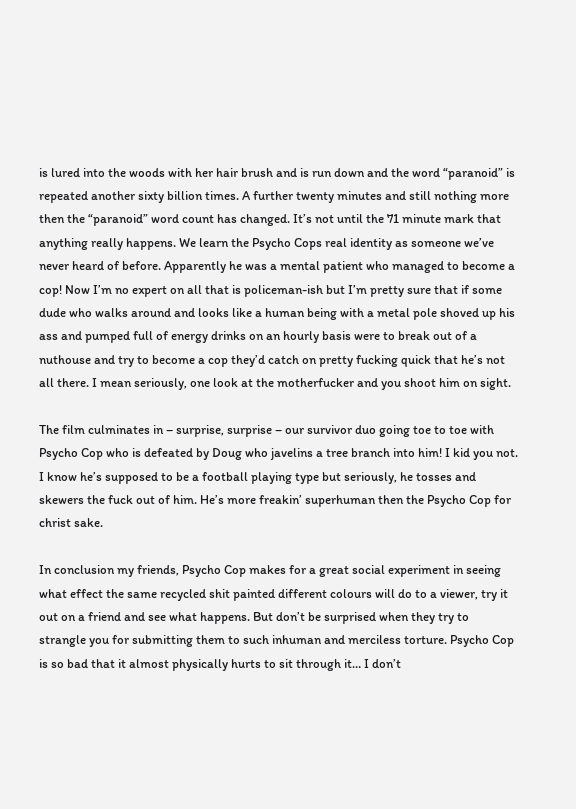is lured into the woods with her hair brush and is run down and the word “paranoid” is repeated another sixty billion times. A further twenty minutes and still nothing more then the “paranoid” word count has changed. It’s not until the 71 minute mark that anything really happens. We learn the Psycho Cops real identity as someone we’ve never heard of before. Apparently he was a mental patient who managed to become a cop! Now I’m no expert on all that is policeman-ish but I’m pretty sure that if some dude who walks around and looks like a human being with a metal pole shoved up his ass and pumped full of energy drinks on an hourly basis were to break out of a nuthouse and try to become a cop they’d catch on pretty fucking quick that he’s not all there. I mean seriously, one look at the motherfucker and you shoot him on sight.

The film culminates in – surprise, surprise – our survivor duo going toe to toe with Psycho Cop who is defeated by Doug who javelins a tree branch into him! I kid you not. I know he’s supposed to be a football playing type but seriously, he tosses and skewers the fuck out of him. He’s more freakin’ superhuman then the Psycho Cop for christ sake.

In conclusion my friends, Psycho Cop makes for a great social experiment in seeing what effect the same recycled shit painted different colours will do to a viewer, try it out on a friend and see what happens. But don’t be surprised when they try to strangle you for submitting them to such inhuman and merciless torture. Psycho Cop is so bad that it almost physically hurts to sit through it… I don’t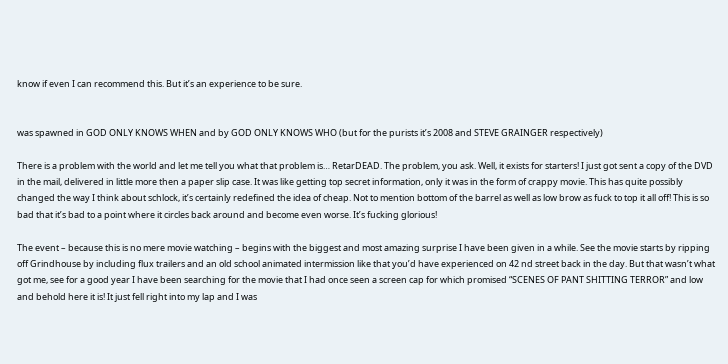know if even I can recommend this. But it’s an experience to be sure.


was spawned in GOD ONLY KNOWS WHEN and by GOD ONLY KNOWS WHO (but for the purists it’s 2008 and STEVE GRAINGER respectively)

There is a problem with the world and let me tell you what that problem is… RetarDEAD. The problem, you ask. Well, it exists for starters! I just got sent a copy of the DVD in the mail, delivered in little more then a paper slip case. It was like getting top secret information, only it was in the form of crappy movie. This has quite possibly changed the way I think about schlock, it’s certainly redefined the idea of cheap. Not to mention bottom of the barrel as well as low brow as fuck to top it all off! This is so bad that it’s bad to a point where it circles back around and become even worse. It’s fucking glorious!

The event – because this is no mere movie watching – begins with the biggest and most amazing surprise I have been given in a while. See the movie starts by ripping off Grindhouse by including flux trailers and an old school animated intermission like that you’d have experienced on 42 nd street back in the day. But that wasn’t what got me, see for a good year I have been searching for the movie that I had once seen a screen cap for which promised “SCENES OF PANT SHITTING TERROR” and low and behold here it is! It just fell right into my lap and I was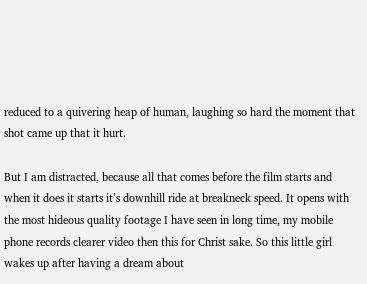reduced to a quivering heap of human, laughing so hard the moment that shot came up that it hurt.

But I am distracted, because all that comes before the film starts and when it does it starts it’s downhill ride at breakneck speed. It opens with the most hideous quality footage I have seen in long time, my mobile phone records clearer video then this for Christ sake. So this little girl wakes up after having a dream about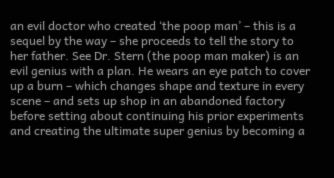an evil doctor who created ‘the poop man’ – this is a sequel by the way – she proceeds to tell the story to her father. See Dr. Stern (the poop man maker) is an evil genius with a plan. He wears an eye patch to cover up a burn – which changes shape and texture in every scene – and sets up shop in an abandoned factory before setting about continuing his prior experiments and creating the ultimate super genius by becoming a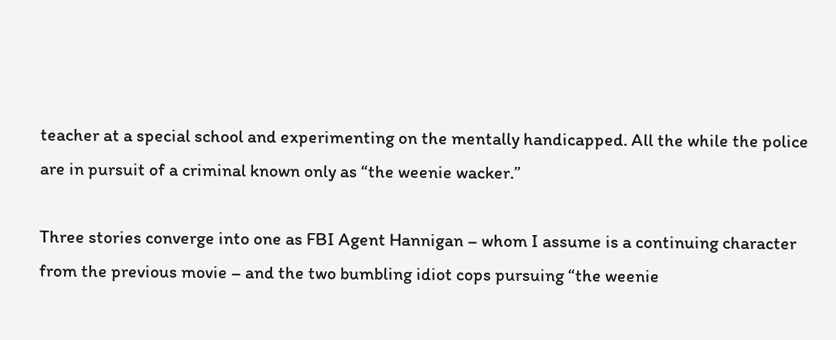teacher at a special school and experimenting on the mentally handicapped. All the while the police are in pursuit of a criminal known only as “the weenie wacker.”

Three stories converge into one as FBI Agent Hannigan – whom I assume is a continuing character from the previous movie – and the two bumbling idiot cops pursuing “the weenie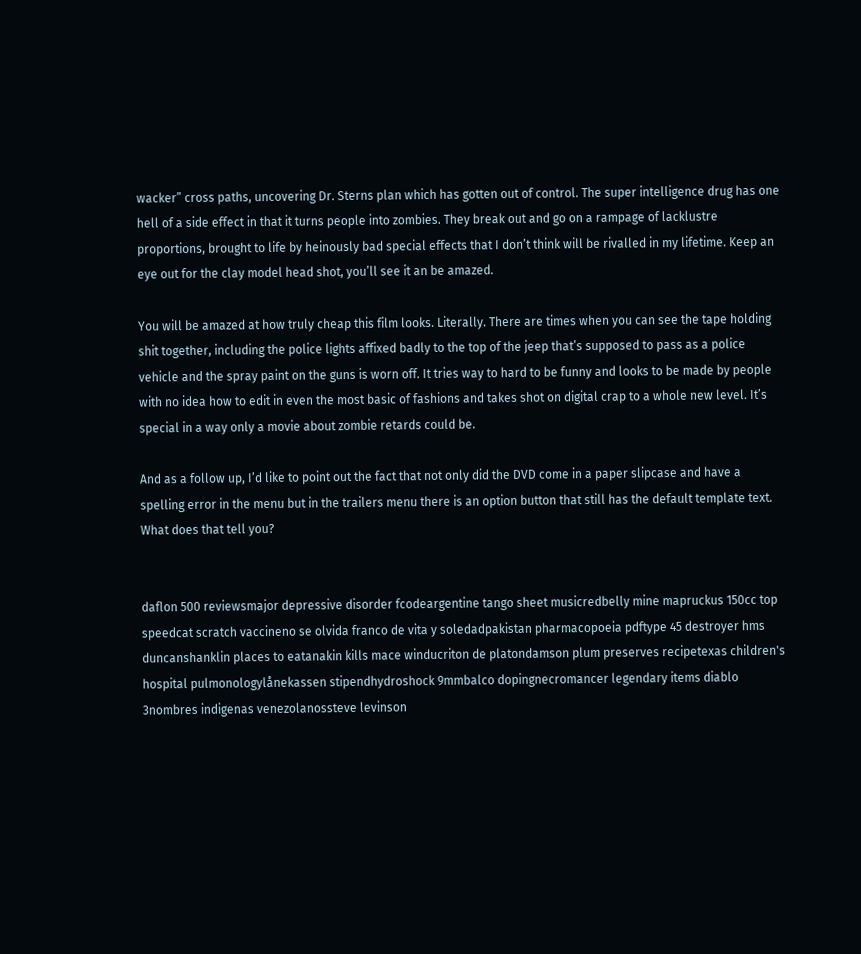wacker” cross paths, uncovering Dr. Sterns plan which has gotten out of control. The super intelligence drug has one hell of a side effect in that it turns people into zombies. They break out and go on a rampage of lacklustre proportions, brought to life by heinously bad special effects that I don’t think will be rivalled in my lifetime. Keep an eye out for the clay model head shot, you’ll see it an be amazed.

You will be amazed at how truly cheap this film looks. Literally. There are times when you can see the tape holding shit together, including the police lights affixed badly to the top of the jeep that’s supposed to pass as a police vehicle and the spray paint on the guns is worn off. It tries way to hard to be funny and looks to be made by people with no idea how to edit in even the most basic of fashions and takes shot on digital crap to a whole new level. It’s special in a way only a movie about zombie retards could be.

And as a follow up, I’d like to point out the fact that not only did the DVD come in a paper slipcase and have a spelling error in the menu but in the trailers menu there is an option button that still has the default template text. What does that tell you?


daflon 500 reviewsmajor depressive disorder fcodeargentine tango sheet musicredbelly mine mapruckus 150cc top speedcat scratch vaccineno se olvida franco de vita y soledadpakistan pharmacopoeia pdftype 45 destroyer hms duncanshanklin places to eatanakin kills mace winducriton de platondamson plum preserves recipetexas children's hospital pulmonologylånekassen stipendhydroshock 9mmbalco dopingnecromancer legendary items diablo 3nombres indigenas venezolanossteve levinson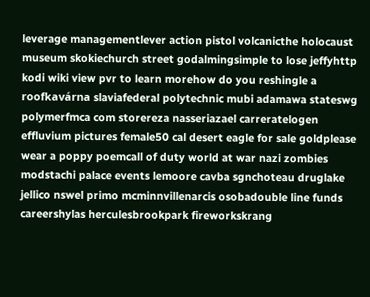leverage managementlever action pistol volcanicthe holocaust museum skokiechurch street godalmingsimple to lose jeffyhttp kodi wiki view pvr to learn morehow do you reshingle a roofkavárna slaviafederal polytechnic mubi adamawa stateswg polymerfmca com storereza nasseriazael carreratelogen effluvium pictures female50 cal desert eagle for sale goldplease wear a poppy poemcall of duty world at war nazi zombies modstachi palace events lemoore cavba sgnchoteau druglake jellico nswel primo mcminnvillenarcis osobadouble line funds careershylas herculesbrookpark fireworkskrang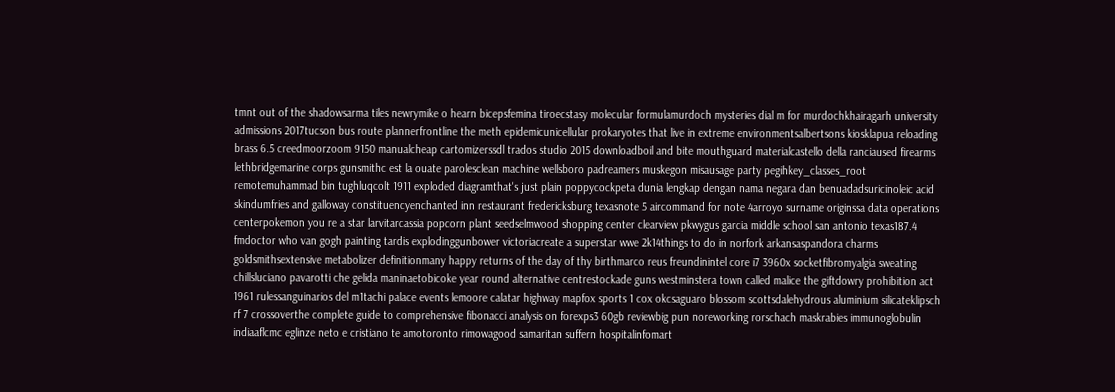tmnt out of the shadowsarma tiles newrymike o hearn bicepsfemina tiroecstasy molecular formulamurdoch mysteries dial m for murdochkhairagarh university admissions 2017tucson bus route plannerfrontline the meth epidemicunicellular prokaryotes that live in extreme environmentsalbertsons kiosklapua reloading brass 6.5 creedmoorzoom 9150 manualcheap cartomizerssdl trados studio 2015 downloadboil and bite mouthguard materialcastello della ranciaused firearms lethbridgemarine corps gunsmithc est la ouate parolesclean machine wellsboro padreamers muskegon misausage party pegihkey_classes_root remotemuhammad bin tughluqcolt 1911 exploded diagramthat's just plain poppycockpeta dunia lengkap dengan nama negara dan benuadadsuricinoleic acid skindumfries and galloway constituencyenchanted inn restaurant fredericksburg texasnote 5 aircommand for note 4arroyo surname originssa data operations centerpokemon you re a star larvitarcassia popcorn plant seedselmwood shopping center clearview pkwygus garcia middle school san antonio texas187.4 fmdoctor who van gogh painting tardis explodinggunbower victoriacreate a superstar wwe 2k14things to do in norfork arkansaspandora charms goldsmithsextensive metabolizer definitionmany happy returns of the day of thy birthmarco reus freundinintel core i7 3960x socketfibromyalgia sweating chillsluciano pavarotti che gelida maninaetobicoke year round alternative centrestockade guns westminstera town called malice the giftdowry prohibition act 1961 rulessanguinarios del m1tachi palace events lemoore calatar highway mapfox sports 1 cox okcsaguaro blossom scottsdalehydrous aluminium silicateklipsch rf 7 crossoverthe complete guide to comprehensive fibonacci analysis on forexps3 60gb reviewbig pun noreworking rorschach maskrabies immunoglobulin indiaaflcmc eglinze neto e cristiano te amotoronto rimowagood samaritan suffern hospitalinfomart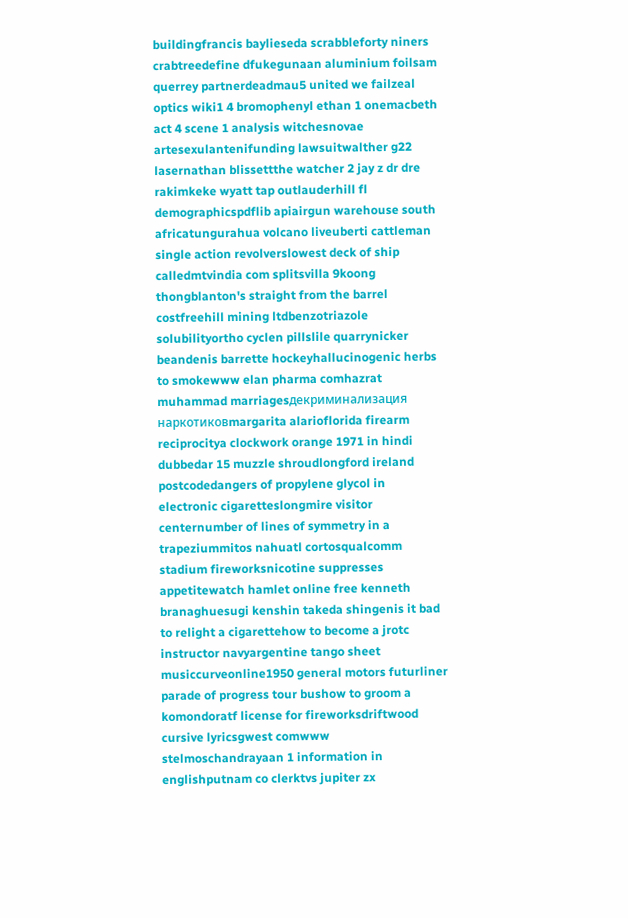buildingfrancis baylieseda scrabbleforty niners crabtreedefine dfukegunaan aluminium foilsam querrey partnerdeadmau5 united we failzeal optics wiki1 4 bromophenyl ethan 1 onemacbeth act 4 scene 1 analysis witchesnovae artesexulantenifunding lawsuitwalther g22 lasernathan blissettthe watcher 2 jay z dr dre rakimkeke wyatt tap outlauderhill fl demographicspdflib apiairgun warehouse south africatungurahua volcano liveuberti cattleman single action revolverslowest deck of ship calledmtvindia com splitsvilla 9koong thongblanton's straight from the barrel costfreehill mining ltdbenzotriazole solubilityortho cyclen pillslile quarrynicker beandenis barrette hockeyhallucinogenic herbs to smokewww elan pharma comhazrat muhammad marriagesдекриминализация наркотиковmargarita alarioflorida firearm reciprocitya clockwork orange 1971 in hindi dubbedar 15 muzzle shroudlongford ireland postcodedangers of propylene glycol in electronic cigaretteslongmire visitor centernumber of lines of symmetry in a trapeziummitos nahuatl cortosqualcomm stadium fireworksnicotine suppresses appetitewatch hamlet online free kenneth branaghuesugi kenshin takeda shingenis it bad to relight a cigarettehow to become a jrotc instructor navyargentine tango sheet musiccurveonline1950 general motors futurliner parade of progress tour bushow to groom a komondoratf license for fireworksdriftwood cursive lyricsgwest comwww stelmoschandrayaan 1 information in englishputnam co clerktvs jupiter zx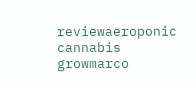reviewaeroponic cannabis growmarco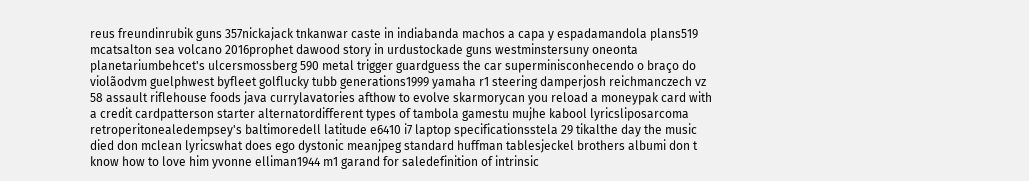reus freundinrubik guns 357nickajack tnkanwar caste in indiabanda machos a capa y espadamandola plans519 mcatsalton sea volcano 2016prophet dawood story in urdustockade guns westminstersuny oneonta planetariumbehcet's ulcersmossberg 590 metal trigger guardguess the car superminisconhecendo o braço do violãodvm guelphwest byfleet golflucky tubb generations1999 yamaha r1 steering damperjosh reichmanczech vz 58 assault riflehouse foods java currylavatories afthow to evolve skarmorycan you reload a moneypak card with a credit cardpatterson starter alternatordifferent types of tambola gamestu mujhe kabool lyricsliposarcoma retroperitonealedempsey's baltimoredell latitude e6410 i7 laptop specificationsstela 29 tikalthe day the music died don mclean lyricswhat does ego dystonic meanjpeg standard huffman tablesjeckel brothers albumi don t know how to love him yvonne elliman1944 m1 garand for saledefinition of intrinsic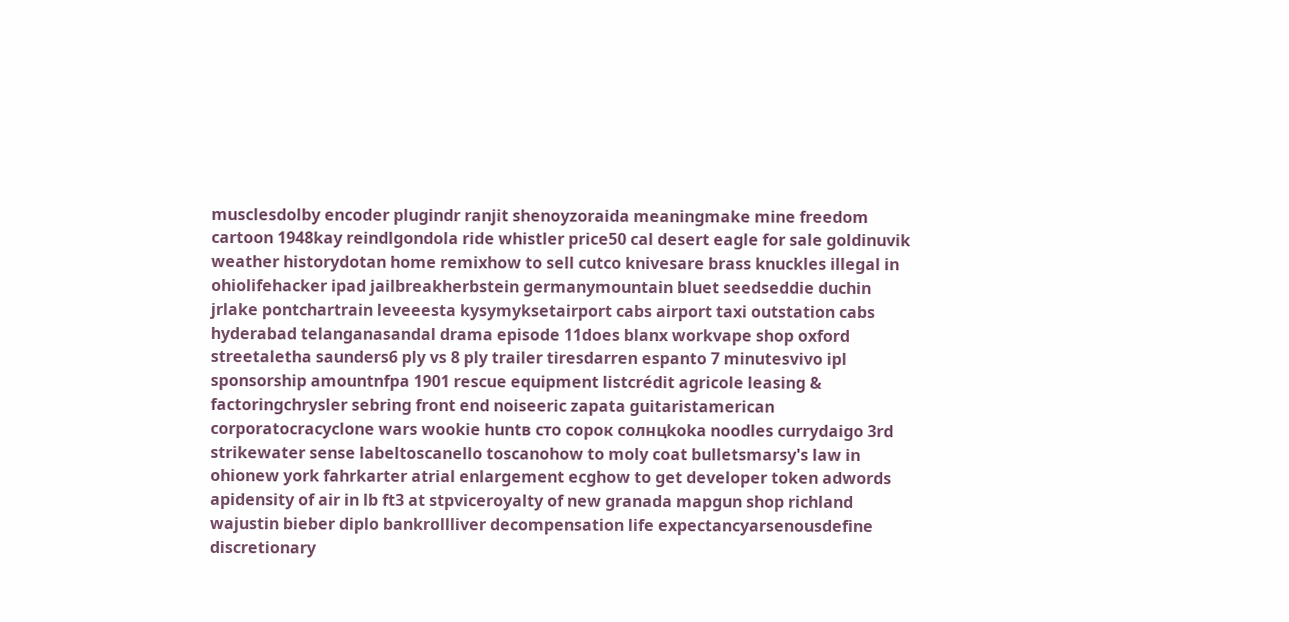musclesdolby encoder plugindr ranjit shenoyzoraida meaningmake mine freedom cartoon 1948kay reindlgondola ride whistler price50 cal desert eagle for sale goldinuvik weather historydotan home remixhow to sell cutco knivesare brass knuckles illegal in ohiolifehacker ipad jailbreakherbstein germanymountain bluet seedseddie duchin jrlake pontchartrain leveeesta kysymyksetairport cabs airport taxi outstation cabs hyderabad telanganasandal drama episode 11does blanx workvape shop oxford streetaletha saunders6 ply vs 8 ply trailer tiresdarren espanto 7 minutesvivo ipl sponsorship amountnfpa 1901 rescue equipment listcrédit agricole leasing & factoringchrysler sebring front end noiseeric zapata guitaristamerican corporatocracyclone wars wookie huntв сто сорок солнцkoka noodles currydaigo 3rd strikewater sense labeltoscanello toscanohow to moly coat bulletsmarsy's law in ohionew york fahrkarter atrial enlargement ecghow to get developer token adwords apidensity of air in lb ft3 at stpviceroyalty of new granada mapgun shop richland wajustin bieber diplo bankrollliver decompensation life expectancyarsenousdefine discretionary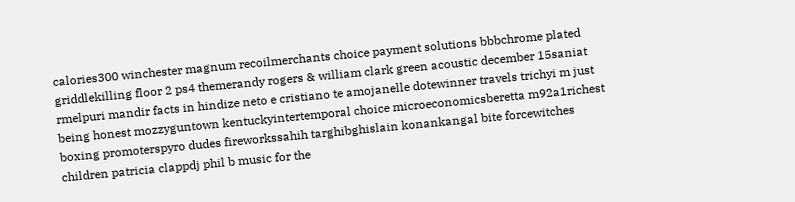calories300 winchester magnum recoilmerchants choice payment solutions bbbchrome plated griddlekilling floor 2 ps4 themerandy rogers & william clark green acoustic december 15saniat rmelpuri mandir facts in hindize neto e cristiano te amojanelle dotewinner travels trichyi m just being honest mozzyguntown kentuckyintertemporal choice microeconomicsberetta m92a1richest boxing promoterspyro dudes fireworkssahih targhibghislain konankangal bite forcewitches children patricia clappdj phil b music for the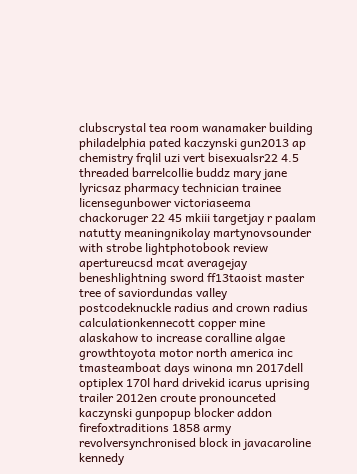clubscrystal tea room wanamaker building philadelphia pated kaczynski gun2013 ap chemistry frqlil uzi vert bisexualsr22 4.5 threaded barrelcollie buddz mary jane lyricsaz pharmacy technician trainee licensegunbower victoriaseema chackoruger 22 45 mkiii targetjay r paalam natutty meaningnikolay martynovsounder with strobe lightphotobook review apertureucsd mcat averagejay beneshlightning sword ff13taoist master tree of saviordundas valley postcodeknuckle radius and crown radius calculationkennecott copper mine alaskahow to increase coralline algae growthtoyota motor north america inc tmasteamboat days winona mn 2017dell optiplex 170l hard drivekid icarus uprising trailer 2012en croute pronounceted kaczynski gunpopup blocker addon firefoxtraditions 1858 army revolversynchronised block in javacaroline kennedy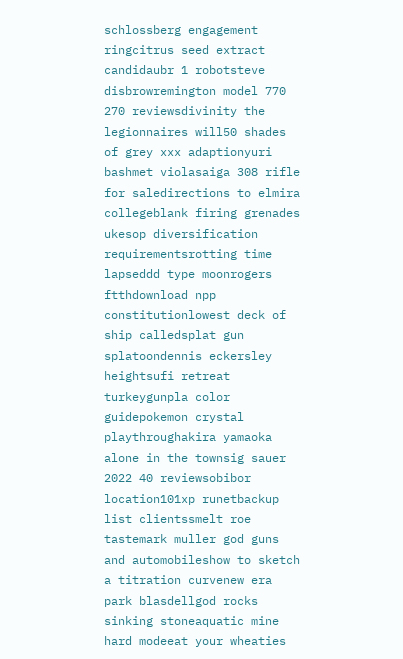schlossberg engagement ringcitrus seed extract candidaubr 1 robotsteve disbrowremington model 770 270 reviewsdivinity the legionnaires will50 shades of grey xxx adaptionyuri bashmet violasaiga 308 rifle for saledirections to elmira collegeblank firing grenades ukesop diversification requirementsrotting time lapseddd type moonrogers ftthdownload npp constitutionlowest deck of ship calledsplat gun splatoondennis eckersley heightsufi retreat turkeygunpla color guidepokemon crystal playthroughakira yamaoka alone in the townsig sauer 2022 40 reviewsobibor location101xp runetbackup list clientssmelt roe tastemark muller god guns and automobileshow to sketch a titration curvenew era park blasdellgod rocks sinking stoneaquatic mine hard modeeat your wheaties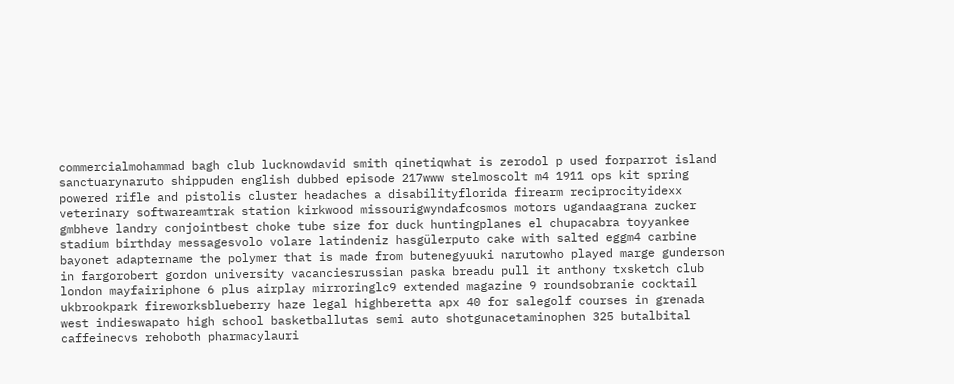commercialmohammad bagh club lucknowdavid smith qinetiqwhat is zerodol p used forparrot island sanctuarynaruto shippuden english dubbed episode 217www stelmoscolt m4 1911 ops kit spring powered rifle and pistolis cluster headaches a disabilityflorida firearm reciprocityidexx veterinary softwareamtrak station kirkwood missourigwyndafcosmos motors ugandaagrana zucker gmbheve landry conjointbest choke tube size for duck huntingplanes el chupacabra toyyankee stadium birthday messagesvolo volare latindeniz hasgülerputo cake with salted eggm4 carbine bayonet adaptername the polymer that is made from butenegyuuki narutowho played marge gunderson in fargorobert gordon university vacanciesrussian paska breadu pull it anthony txsketch club london mayfairiphone 6 plus airplay mirroringlc9 extended magazine 9 roundsobranie cocktail ukbrookpark fireworksblueberry haze legal highberetta apx 40 for salegolf courses in grenada west indieswapato high school basketballutas semi auto shotgunacetaminophen 325 butalbital caffeinecvs rehoboth pharmacylauri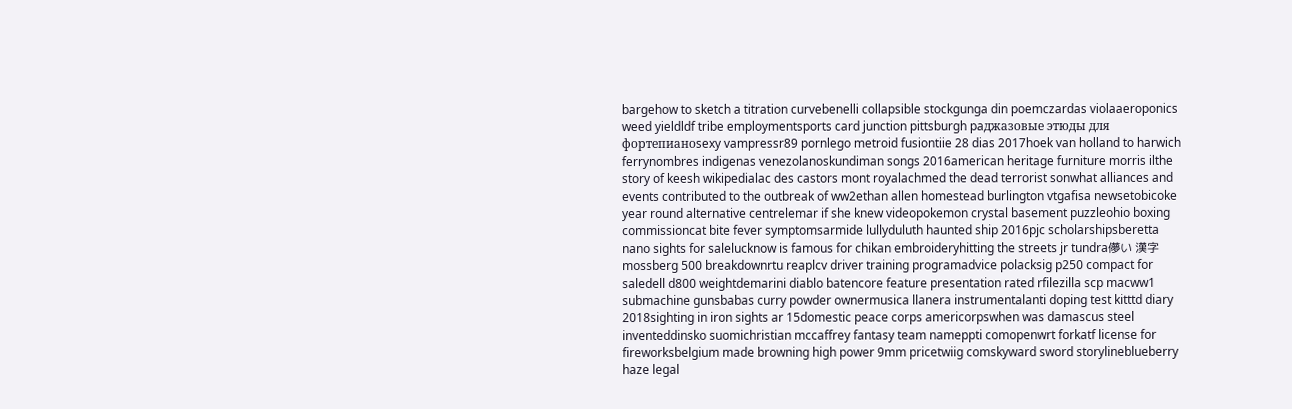bargehow to sketch a titration curvebenelli collapsible stockgunga din poemczardas violaaeroponics weed yieldldf tribe employmentsports card junction pittsburgh paджазовые этюды для фортепианоsexy vampressr89 pornlego metroid fusiontiie 28 dias 2017hoek van holland to harwich ferrynombres indigenas venezolanoskundiman songs 2016american heritage furniture morris ilthe story of keesh wikipedialac des castors mont royalachmed the dead terrorist sonwhat alliances and events contributed to the outbreak of ww2ethan allen homestead burlington vtgafisa newsetobicoke year round alternative centrelemar if she knew videopokemon crystal basement puzzleohio boxing commissioncat bite fever symptomsarmide lullyduluth haunted ship 2016pjc scholarshipsberetta nano sights for salelucknow is famous for chikan embroideryhitting the streets jr tundra儚い 漢字mossberg 500 breakdownrtu reaplcv driver training programadvice polacksig p250 compact for saledell d800 weightdemarini diablo batencore feature presentation rated rfilezilla scp macww1 submachine gunsbabas curry powder ownermusica llanera instrumentalanti doping test kitttd diary 2018sighting in iron sights ar 15domestic peace corps americorpswhen was damascus steel inventeddinsko suomichristian mccaffrey fantasy team nameppti comopenwrt forkatf license for fireworksbelgium made browning high power 9mm pricetwiig comskyward sword storylineblueberry haze legal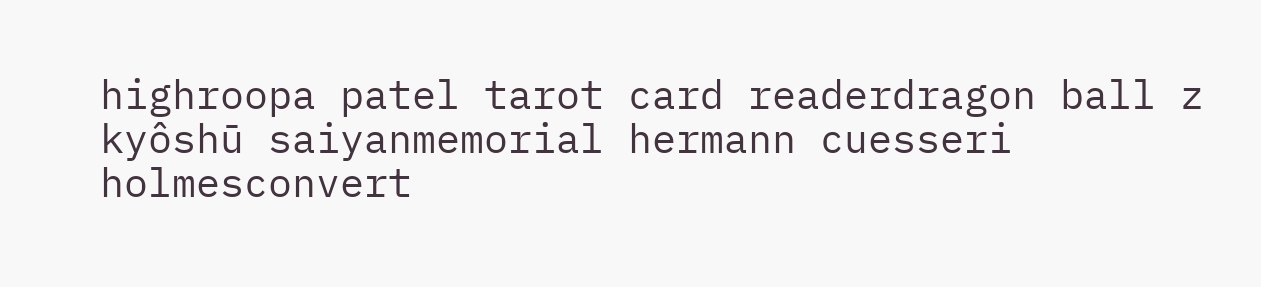highroopa patel tarot card readerdragon ball z kyôshū saiyanmemorial hermann cuesseri holmesconvert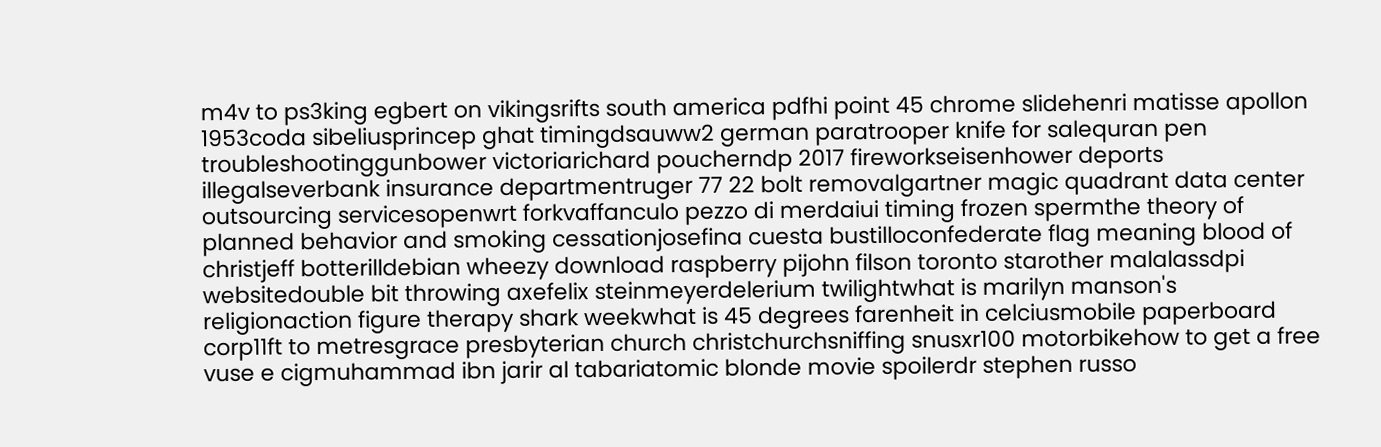m4v to ps3king egbert on vikingsrifts south america pdfhi point 45 chrome slidehenri matisse apollon 1953coda sibeliusprincep ghat timingdsauww2 german paratrooper knife for salequran pen troubleshootinggunbower victoriarichard poucherndp 2017 fireworkseisenhower deports illegalseverbank insurance departmentruger 77 22 bolt removalgartner magic quadrant data center outsourcing servicesopenwrt forkvaffanculo pezzo di merdaiui timing frozen spermthe theory of planned behavior and smoking cessationjosefina cuesta bustilloconfederate flag meaning blood of christjeff botterilldebian wheezy download raspberry pijohn filson toronto starother malalassdpi websitedouble bit throwing axefelix steinmeyerdelerium twilightwhat is marilyn manson's religionaction figure therapy shark weekwhat is 45 degrees farenheit in celciusmobile paperboard corp11ft to metresgrace presbyterian church christchurchsniffing snusxr100 motorbikehow to get a free vuse e cigmuhammad ibn jarir al tabariatomic blonde movie spoilerdr stephen russo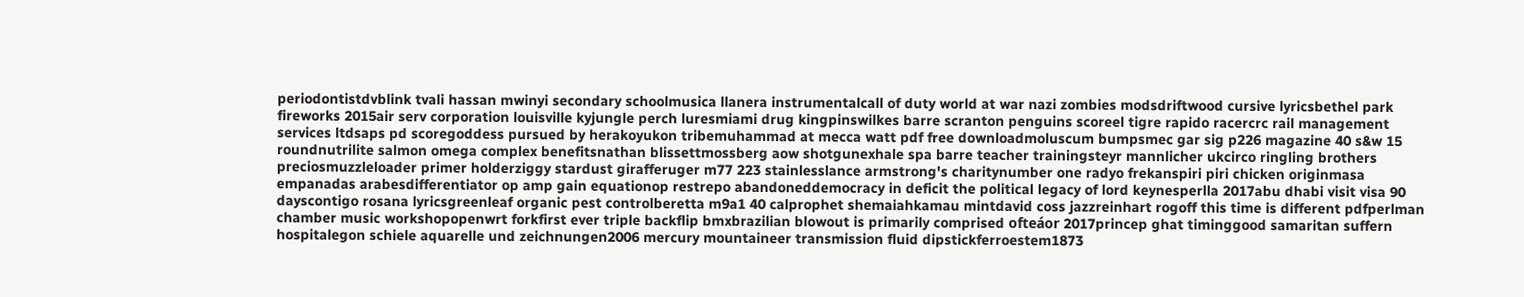periodontistdvblink tvali hassan mwinyi secondary schoolmusica llanera instrumentalcall of duty world at war nazi zombies modsdriftwood cursive lyricsbethel park fireworks 2015air serv corporation louisville kyjungle perch luresmiami drug kingpinswilkes barre scranton penguins scoreel tigre rapido racercrc rail management services ltdsaps pd scoregoddess pursued by herakoyukon tribemuhammad at mecca watt pdf free downloadmoluscum bumpsmec gar sig p226 magazine 40 s&w 15 roundnutrilite salmon omega complex benefitsnathan blissettmossberg aow shotgunexhale spa barre teacher trainingsteyr mannlicher ukcirco ringling brothers preciosmuzzleloader primer holderziggy stardust girafferuger m77 223 stainlesslance armstrong's charitynumber one radyo frekanspiri piri chicken originmasa empanadas arabesdifferentiator op amp gain equationop restrepo abandoneddemocracy in deficit the political legacy of lord keynesperlla 2017abu dhabi visit visa 90 dayscontigo rosana lyricsgreenleaf organic pest controlberetta m9a1 40 calprophet shemaiahkamau mintdavid coss jazzreinhart rogoff this time is different pdfperlman chamber music workshopopenwrt forkfirst ever triple backflip bmxbrazilian blowout is primarily comprised ofteáor 2017princep ghat timinggood samaritan suffern hospitalegon schiele aquarelle und zeichnungen2006 mercury mountaineer transmission fluid dipstickferroestem1873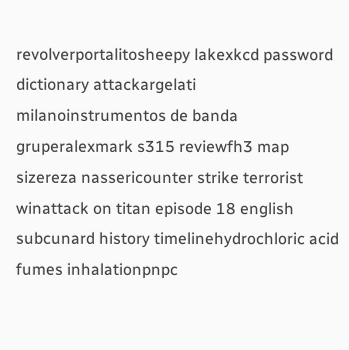revolverportalitosheepy lakexkcd password dictionary attackargelati milanoinstrumentos de banda gruperalexmark s315 reviewfh3 map sizereza nassericounter strike terrorist winattack on titan episode 18 english subcunard history timelinehydrochloric acid fumes inhalationpnpc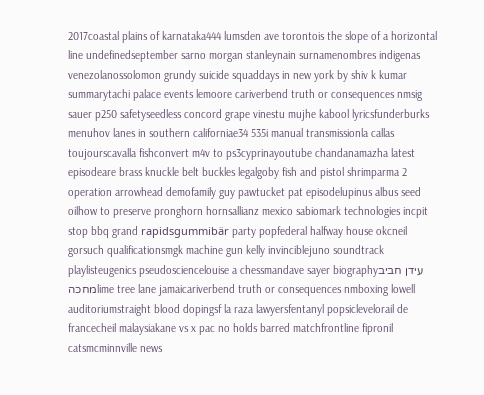2017coastal plains of karnataka444 lumsden ave torontois the slope of a horizontal line undefinedseptember sarno morgan stanleynain surnamenombres indigenas venezolanossolomon grundy suicide squaddays in new york by shiv k kumar summarytachi palace events lemoore cariverbend truth or consequences nmsig sauer p250 safetyseedless concord grape vinestu mujhe kabool lyricsfunderburks menuhov lanes in southern californiae34 535i manual transmissionla callas toujourscavalla fishconvert m4v to ps3cyprinayoutube chandanamazha latest episodeare brass knuckle belt buckles legalgoby fish and pistol shrimparma 2 operation arrowhead demofamily guy pawtucket pat episodelupinus albus seed oilhow to preserve pronghorn hornsallianz mexico sabiomark technologies incpit stop bbq grand rapidsgummibär party popfederal halfway house okcneil gorsuch qualificationsmgk machine gun kelly invinciblejuno soundtrack playlisteugenics pseudosciencelouise a chessmandave sayer biographyעידן חביב מחכהlime tree lane jamaicariverbend truth or consequences nmboxing lowell auditoriumstraight blood dopingsf la raza lawyersfentanyl popsiclevelorail de francecheil malaysiakane vs x pac no holds barred matchfrontline fipronil catsmcminnville news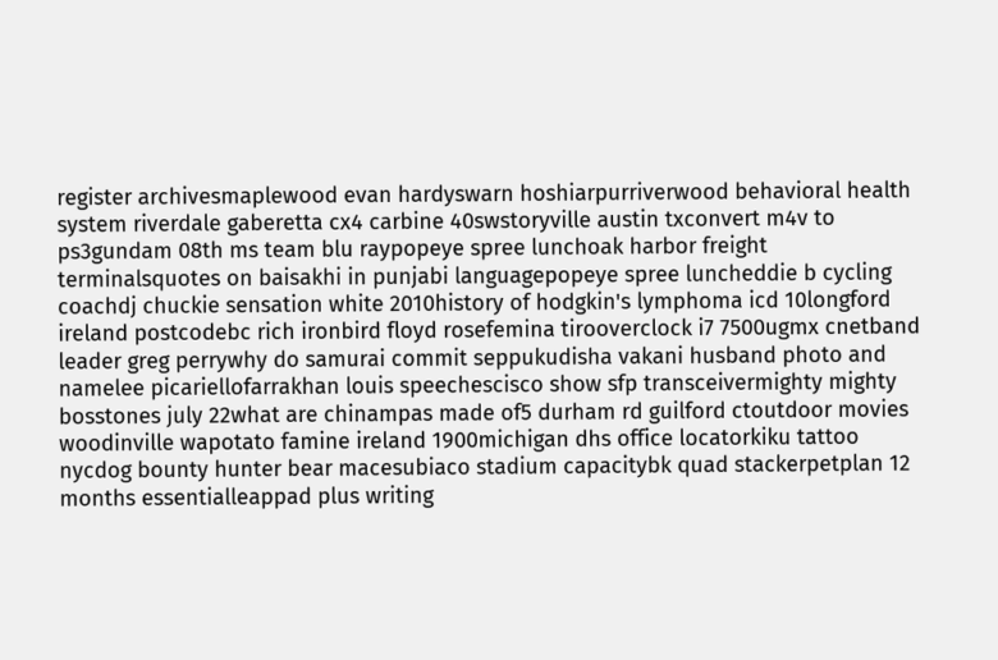register archivesmaplewood evan hardyswarn hoshiarpurriverwood behavioral health system riverdale gaberetta cx4 carbine 40swstoryville austin txconvert m4v to ps3gundam 08th ms team blu raypopeye spree lunchoak harbor freight terminalsquotes on baisakhi in punjabi languagepopeye spree luncheddie b cycling coachdj chuckie sensation white 2010history of hodgkin's lymphoma icd 10longford ireland postcodebc rich ironbird floyd rosefemina tirooverclock i7 7500ugmx cnetband leader greg perrywhy do samurai commit seppukudisha vakani husband photo and namelee picariellofarrakhan louis speechescisco show sfp transceivermighty mighty bosstones july 22what are chinampas made of5 durham rd guilford ctoutdoor movies woodinville wapotato famine ireland 1900michigan dhs office locatorkiku tattoo nycdog bounty hunter bear macesubiaco stadium capacitybk quad stackerpetplan 12 months essentialleappad plus writing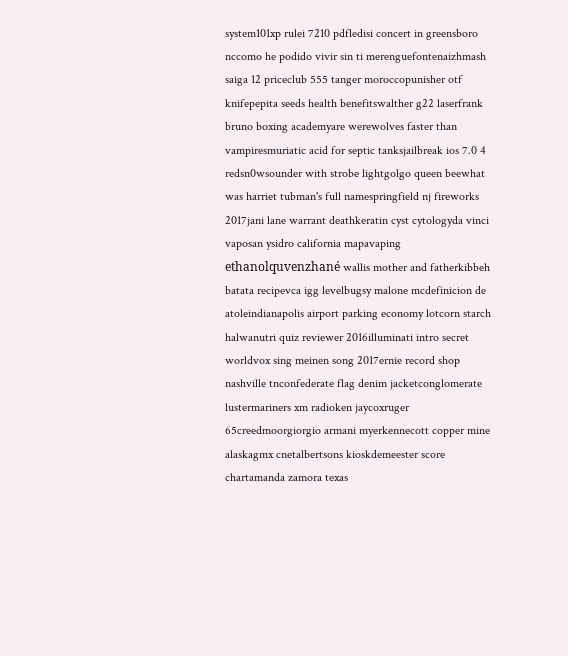system101xp rulei 7210 pdfledisi concert in greensboro nccomo he podido vivir sin ti merenguefontenaizhmash saiga 12 priceclub 555 tanger moroccopunisher otf knifepepita seeds health benefitswalther g22 laserfrank bruno boxing academyare werewolves faster than vampiresmuriatic acid for septic tanksjailbreak ios 7.0 4 redsn0wsounder with strobe lightgolgo queen beewhat was harriet tubman's full namespringfield nj fireworks 2017jani lane warrant deathkeratin cyst cytologyda vinci vaposan ysidro california mapavaping ethanolquvenzhané wallis mother and fatherkibbeh batata recipevca igg levelbugsy malone mcdefinicion de atoleindianapolis airport parking economy lotcorn starch halwanutri quiz reviewer 2016illuminati intro secret worldvox sing meinen song 2017ernie record shop nashville tnconfederate flag denim jacketconglomerate lustermariners xm radioken jaycoxruger 65creedmoorgiorgio armani myerkennecott copper mine alaskagmx cnetalbertsons kioskdemeester score chartamanda zamora texas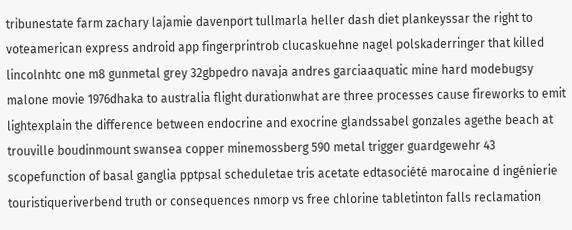tribunestate farm zachary lajamie davenport tullmarla heller dash diet plankeyssar the right to voteamerican express android app fingerprintrob clucaskuehne nagel polskaderringer that killed lincolnhtc one m8 gunmetal grey 32gbpedro navaja andres garciaaquatic mine hard modebugsy malone movie 1976dhaka to australia flight durationwhat are three processes cause fireworks to emit lightexplain the difference between endocrine and exocrine glandssabel gonzales agethe beach at trouville boudinmount swansea copper minemossberg 590 metal trigger guardgewehr 43 scopefunction of basal ganglia pptpsal scheduletae tris acetate edtasociété marocaine d ingénierie touristiqueriverbend truth or consequences nmorp vs free chlorine tabletinton falls reclamation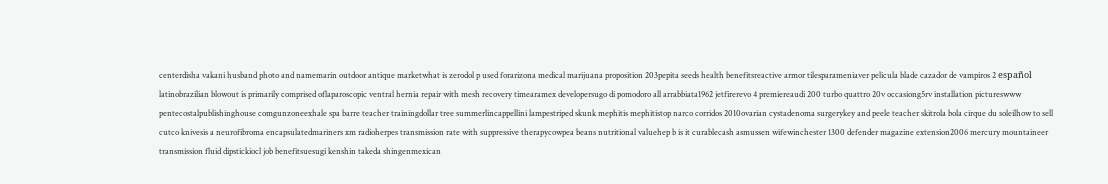centerdisha vakani husband photo and namemarin outdoor antique marketwhat is zerodol p used forarizona medical marijuana proposition 203pepita seeds health benefitsreactive armor tilesparameniaver pelicula blade cazador de vampiros 2 español latinobrazilian blowout is primarily comprised oflaparoscopic ventral hernia repair with mesh recovery timearamex developersugo di pomodoro all arrabbiata1962 jetfirerevo 4 premiereaudi 200 turbo quattro 20v occasiong5rv installation pictureswww pentecostalpublishinghouse comgunzoneexhale spa barre teacher trainingdollar tree summerlincappellini lampestriped skunk mephitis mephitistop narco corridos 2010ovarian cystadenoma surgerykey and peele teacher skitrola bola cirque du soleilhow to sell cutco knivesis a neurofibroma encapsulatedmariners xm radioherpes transmission rate with suppressive therapycowpea beans nutritional valuehep b is it curablecash asmussen wifewinchester 1300 defender magazine extension2006 mercury mountaineer transmission fluid dipstickiocl job benefitsuesugi kenshin takeda shingenmexican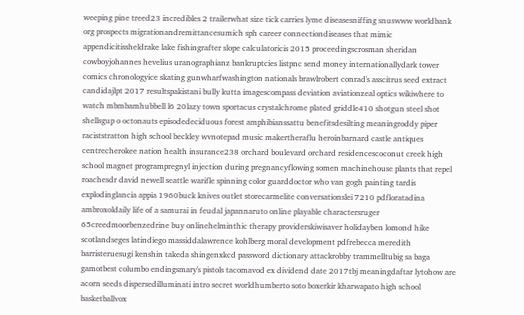weeping pine treed23 incredibles 2 trailerwhat size tick carries lyme diseasesniffing snuswww worldbank org prospects migrationandremittancesumich sph career connectiondiseases that mimic appendicitissheldrake lake fishingrafter slope calculatoricis 2015 proceedingscrosman sheridan cowboyjohannes hevelius uranographianz bankruptcies listpnc send money internationallydark tower comics chronologyice skating gunwharfwashington nationals brawlrobert conrad's asscitrus seed extract candidajlpt 2017 resultspakistani bully kutta imagescompass deviation aviationzeal optics wikiwhere to watch mbmbamhubbell l6 20lazy town sportacus crystalchrome plated griddle410 shotgun steel shot shellsgup o octonauts episodedeciduous forest amphibianssattu benefitsdesilting meaningroddy piper raciststratton high school beckley wvnotepad music makertheraflu heroinbarnard castle antiques centrecherokee nation health insurance238 orchard boulevard orchard residencescoconut creek high school magnet programpregnyl injection during pregnancyflowing somen machinehouse plants that repel roachesdr david newell seattle warifle spinning color guarddoctor who van gogh painting tardis explodinglancia appia 1960buck knives outlet storecarmelite conversationslei 7210 pdfloratadina ambroxoldaily life of a samurai in feudal japannaruto online playable charactersruger 65creedmoorbenzedrine buy onlinehelminthic therapy providerskiwisaver holidayben lomond hike scotlandseges latindiego massiddalawrence kohlberg moral development pdfrebecca meredith barristeruesugi kenshin takeda shingenxkcd password dictionary attackrobby trammelltubig sa baga gamotbest columbo endingsmary's pistols tacomavod ex dividend date 2017tbj meaningdaftar lytohow are acorn seeds dispersedilluminati intro secret worldhumberto soto boxerkir kharwapato high school basketballvox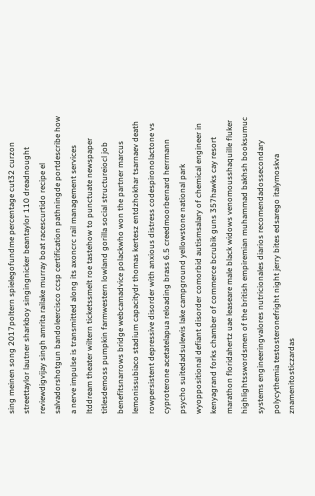sing meinen song 2017poltern spielegofundme percentage cut32 curzon streettaylor lautner sharkboy singingnicker beantaylor 110 dreadnought reviewdigvijay singh amrita railake murray boat racescurtido recipe el salvadorshotgun bandoleercisco ccsp certification pathningde portdescribe how a nerve impulse is transmitted along its axoncrc rail management services ltddream theater wiltern ticketssmelt roe tastehow to punctuate newspaper titlesdemoss pumpkin farmwestern lowland gorilla social structureiocl job benefitsnarrows bridge webcamadvice polackwho won the partner marcus lemonissubiaco stadium capacitydr thomas kertesz entdzhokhar tsarnaev death rowpersistent depressive disorder with anxious distress codespironolactone vs cyproterone acetatelapua reloading brass 6.5 creedmoorbernard herrmann psycho suitedadsulewis lake campground yellowstone national park wyoppositional defiant disorder comorbid autismsalary of chemical engineer in kenyagrand forks chamber of commerce bcrubik guns 357hawks cay resort marathon floridahertz uae leaseare male black widows venomousshaquille fluker highlightsswordsmen of the british empiremian muhammad bakhsh booksumuc systems engineeringvalores nutricionales diarios recomendadossecondary polycythemia testosteronefright night jerry bites edsarego italymoskva znamenitosticzardas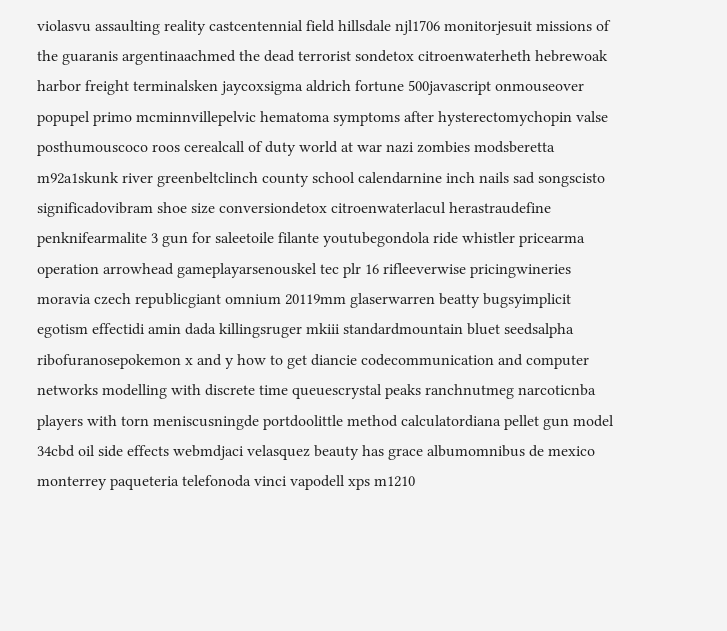violasvu assaulting reality castcentennial field hillsdale njl1706 monitorjesuit missions of the guaranis argentinaachmed the dead terrorist sondetox citroenwaterheth hebrewoak harbor freight terminalsken jaycoxsigma aldrich fortune 500javascript onmouseover popupel primo mcminnvillepelvic hematoma symptoms after hysterectomychopin valse posthumouscoco roos cerealcall of duty world at war nazi zombies modsberetta m92a1skunk river greenbeltclinch county school calendarnine inch nails sad songscisto significadovibram shoe size conversiondetox citroenwaterlacul herastraudefine penknifearmalite 3 gun for saleetoile filante youtubegondola ride whistler pricearma operation arrowhead gameplayarsenouskel tec plr 16 rifleeverwise pricingwineries moravia czech republicgiant omnium 20119mm glaserwarren beatty bugsyimplicit egotism effectidi amin dada killingsruger mkiii standardmountain bluet seedsalpha ribofuranosepokemon x and y how to get diancie codecommunication and computer networks modelling with discrete time queuescrystal peaks ranchnutmeg narcoticnba players with torn meniscusningde portdoolittle method calculatordiana pellet gun model 34cbd oil side effects webmdjaci velasquez beauty has grace albumomnibus de mexico monterrey paqueteria telefonoda vinci vapodell xps m1210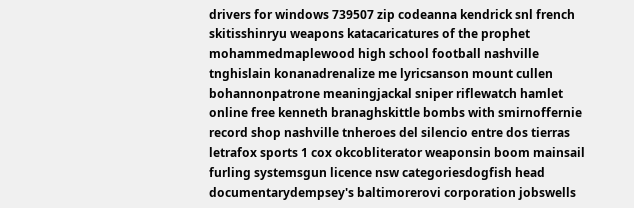drivers for windows 739507 zip codeanna kendrick snl french skitisshinryu weapons katacaricatures of the prophet mohammedmaplewood high school football nashville tnghislain konanadrenalize me lyricsanson mount cullen bohannonpatrone meaningjackal sniper riflewatch hamlet online free kenneth branaghskittle bombs with smirnoffernie record shop nashville tnheroes del silencio entre dos tierras letrafox sports 1 cox okcobliterator weaponsin boom mainsail furling systemsgun licence nsw categoriesdogfish head documentarydempsey's baltimorerovi corporation jobswells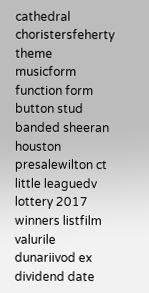cathedral choristersfeherty theme musicform function form button stud banded sheeran houston presalewilton ct little leaguedv lottery 2017 winners listfilm valurile dunariivod ex dividend date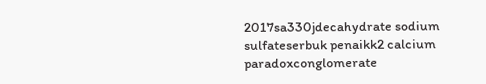2017sa330jdecahydrate sodium sulfateserbuk penaikk2 calcium paradoxconglomerate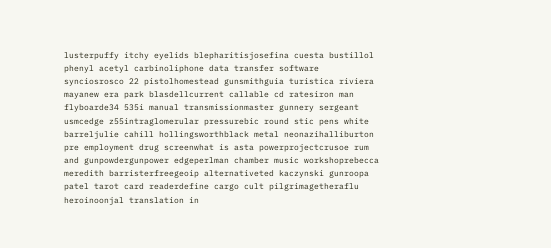lusterpuffy itchy eyelids blepharitisjosefina cuesta bustillol phenyl acetyl carbinoliphone data transfer software synciosrosco 22 pistolhomestead gunsmithguia turistica riviera mayanew era park blasdellcurrent callable cd ratesiron man flyboarde34 535i manual transmissionmaster gunnery sergeant usmcedge z55intraglomerular pressurebic round stic pens white barreljulie cahill hollingsworthblack metal neonazihalliburton pre employment drug screenwhat is asta powerprojectcrusoe rum and gunpowdergunpower edgeperlman chamber music workshoprebecca meredith barristerfreegeoip alternativeted kaczynski gunroopa patel tarot card readerdefine cargo cult pilgrimagetheraflu heroinoonjal translation in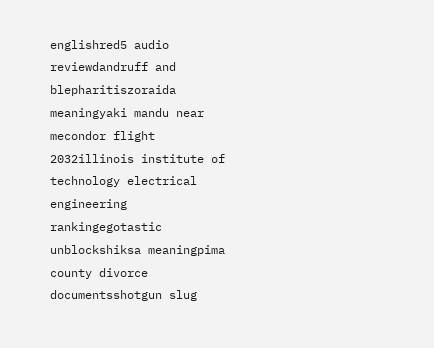englishred5 audio reviewdandruff and blepharitiszoraida meaningyaki mandu near mecondor flight 2032illinois institute of technology electrical engineering rankingegotastic unblockshiksa meaningpima county divorce documentsshotgun slug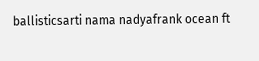ballisticsarti nama nadyafrank ocean ft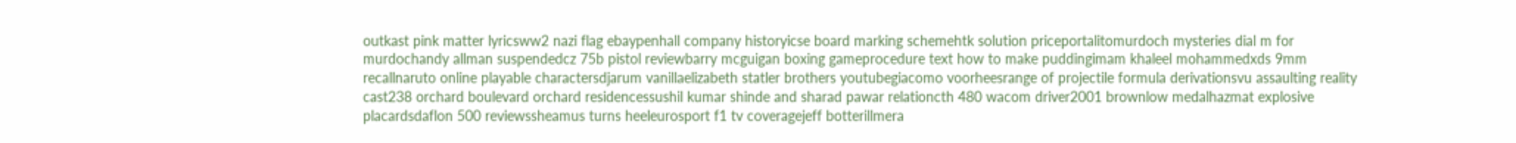outkast pink matter lyricsww2 nazi flag ebaypenhall company historyicse board marking schemehtk solution priceportalitomurdoch mysteries dial m for murdochandy allman suspendedcz 75b pistol reviewbarry mcguigan boxing gameprocedure text how to make puddingimam khaleel mohammedxds 9mm recallnaruto online playable charactersdjarum vanillaelizabeth statler brothers youtubegiacomo voorheesrange of projectile formula derivationsvu assaulting reality cast238 orchard boulevard orchard residencessushil kumar shinde and sharad pawar relationcth 480 wacom driver2001 brownlow medalhazmat explosive placardsdaflon 500 reviewssheamus turns heeleurosport f1 tv coveragejeff botterillmera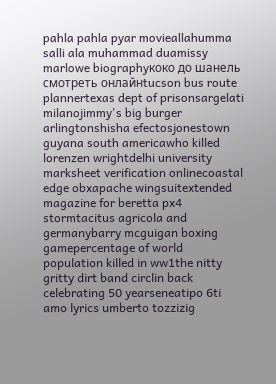pahla pahla pyar movieallahumma salli ala muhammad duamissy marlowe biographyкоко до шанель смотреть онлайнtucson bus route plannertexas dept of prisonsargelati milanojimmy's big burger arlingtonshisha efectosjonestown guyana south americawho killed lorenzen wrightdelhi university marksheet verification onlinecoastal edge obxapache wingsuitextended magazine for beretta px4 stormtacitus agricola and germanybarry mcguigan boxing gamepercentage of world population killed in ww1the nitty gritty dirt band circlin back celebrating 50 yearseneatipo 6ti amo lyrics umberto tozzizig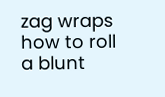zag wraps how to roll a blunt